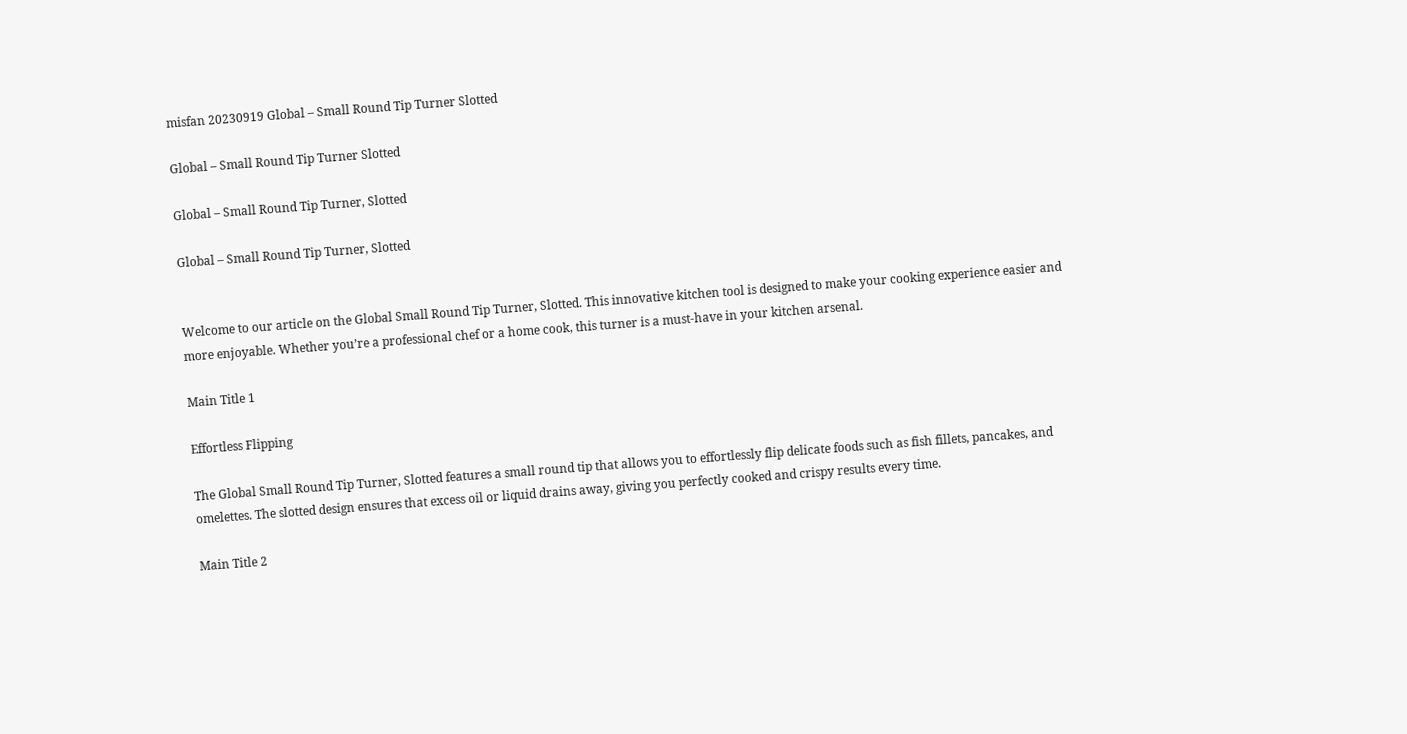misfan 20230919 Global – Small Round Tip Turner Slotted

Global – Small Round Tip Turner Slotted

Global – Small Round Tip Turner, Slotted

Global – Small Round Tip Turner, Slotted


Welcome to our article on the Global Small Round Tip Turner, Slotted. This innovative kitchen tool is designed to make your cooking experience easier and more enjoyable. Whether you’re a professional chef or a home cook, this turner is a must-have in your kitchen arsenal.

Main Title 1

Effortless Flipping

The Global Small Round Tip Turner, Slotted features a small round tip that allows you to effortlessly flip delicate foods such as fish fillets, pancakes, and omelettes. The slotted design ensures that excess oil or liquid drains away, giving you perfectly cooked and crispy results every time.

Main Title 2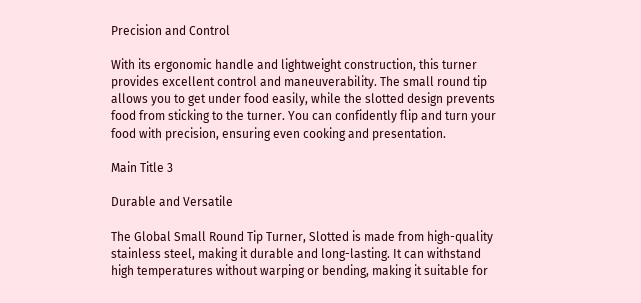Precision and Control

With its ergonomic handle and lightweight construction, this turner provides excellent control and maneuverability. The small round tip allows you to get under food easily, while the slotted design prevents food from sticking to the turner. You can confidently flip and turn your food with precision, ensuring even cooking and presentation.

Main Title 3

Durable and Versatile

The Global Small Round Tip Turner, Slotted is made from high-quality stainless steel, making it durable and long-lasting. It can withstand high temperatures without warping or bending, making it suitable for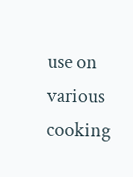use on various cooking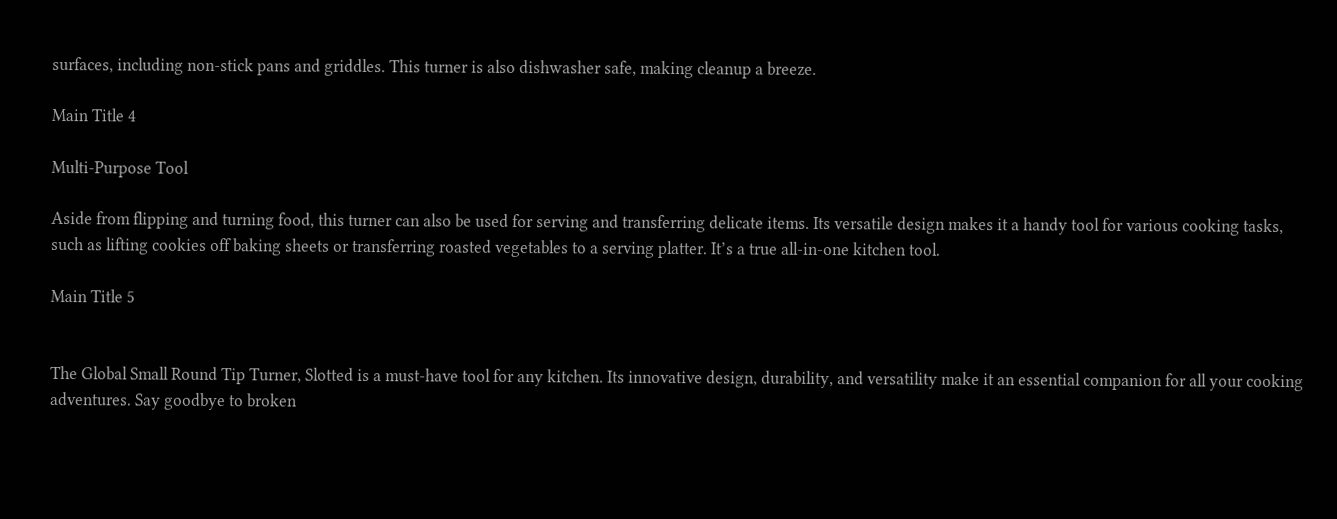surfaces, including non-stick pans and griddles. This turner is also dishwasher safe, making cleanup a breeze.

Main Title 4

Multi-Purpose Tool

Aside from flipping and turning food, this turner can also be used for serving and transferring delicate items. Its versatile design makes it a handy tool for various cooking tasks, such as lifting cookies off baking sheets or transferring roasted vegetables to a serving platter. It’s a true all-in-one kitchen tool.

Main Title 5


The Global Small Round Tip Turner, Slotted is a must-have tool for any kitchen. Its innovative design, durability, and versatility make it an essential companion for all your cooking adventures. Say goodbye to broken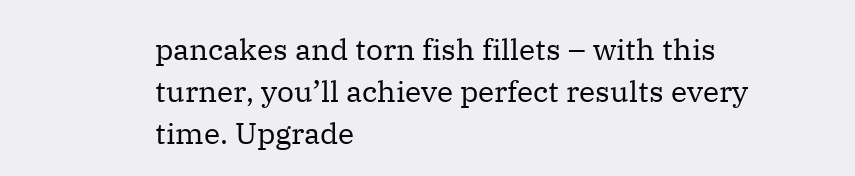pancakes and torn fish fillets – with this turner, you’ll achieve perfect results every time. Upgrade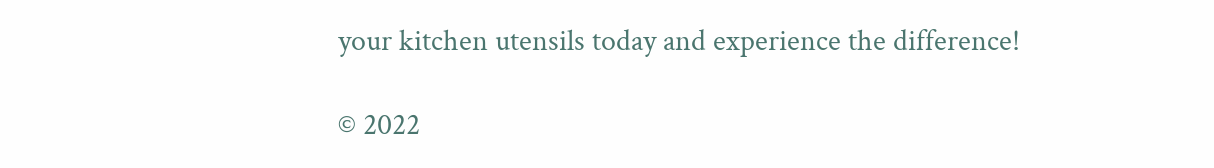your kitchen utensils today and experience the difference!

© 2022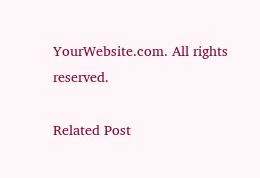YourWebsite.com. All rights reserved.

Related Post